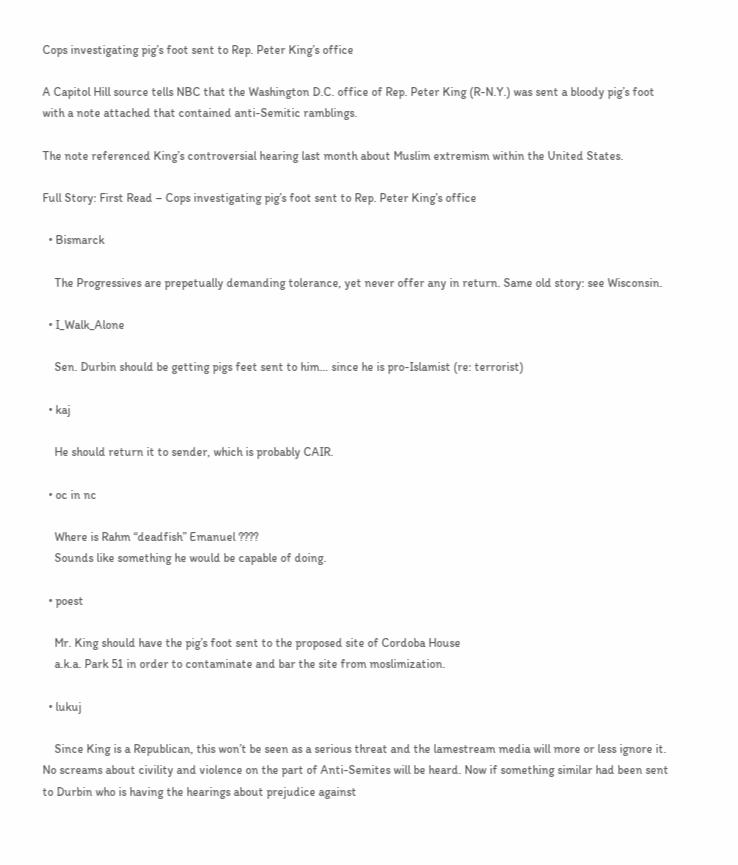Cops investigating pig’s foot sent to Rep. Peter King’s office

A Capitol Hill source tells NBC that the Washington D.C. office of Rep. Peter King (R-N.Y.) was sent a bloody pig’s foot with a note attached that contained anti-Semitic ramblings.

The note referenced King’s controversial hearing last month about Muslim extremism within the United States.

Full Story: First Read – Cops investigating pig’s foot sent to Rep. Peter King’s office

  • Bismarck

    The Progressives are prepetually demanding tolerance, yet never offer any in return. Same old story: see Wisconsin.

  • I_Walk_Alone

    Sen. Durbin should be getting pigs feet sent to him… since he is pro-Islamist (re: terrorist)

  • kaj

    He should return it to sender, which is probably CAIR.

  • oc in nc

    Where is Rahm “deadfish” Emanuel ????
    Sounds like something he would be capable of doing.

  • poest

    Mr. King should have the pig’s foot sent to the proposed site of Cordoba House
    a.k.a. Park 51 in order to contaminate and bar the site from moslimization.

  • lukuj

    Since King is a Republican, this won’t be seen as a serious threat and the lamestream media will more or less ignore it. No screams about civility and violence on the part of Anti-Semites will be heard. Now if something similar had been sent to Durbin who is having the hearings about prejudice against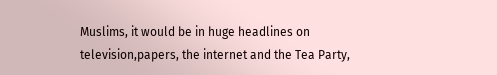Muslims, it would be in huge headlines on television,papers, the internet and the Tea Party,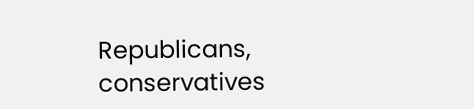Republicans, conservatives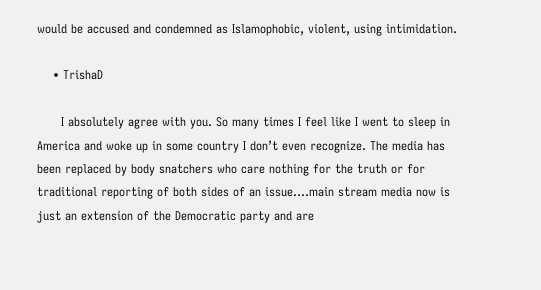would be accused and condemned as Islamophobic, violent, using intimidation.

    • TrishaD

      I absolutely agree with you. So many times I feel like I went to sleep in America and woke up in some country I don’t even recognize. The media has been replaced by body snatchers who care nothing for the truth or for traditional reporting of both sides of an issue….main stream media now is just an extension of the Democratic party and are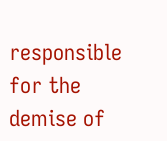responsible for the demise of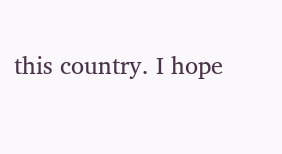this country. I hope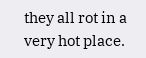they all rot in a very hot place.